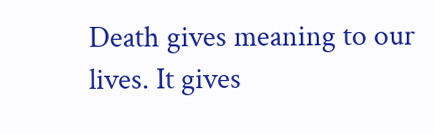Death gives meaning to our lives. It gives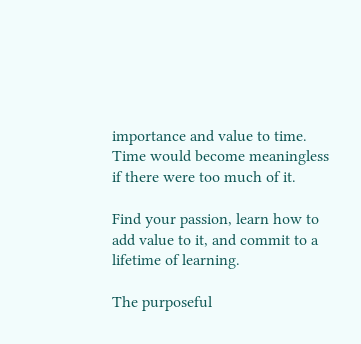importance and value to time. Time would become meaningless if there were too much of it.

Find your passion, learn how to add value to it, and commit to a lifetime of learning.

The purposeful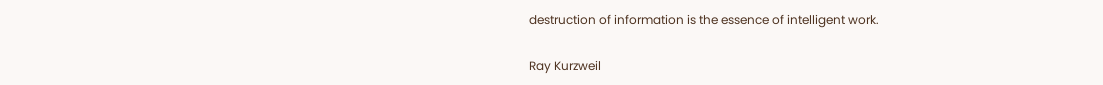destruction of information is the essence of intelligent work.

Ray Kurzweil